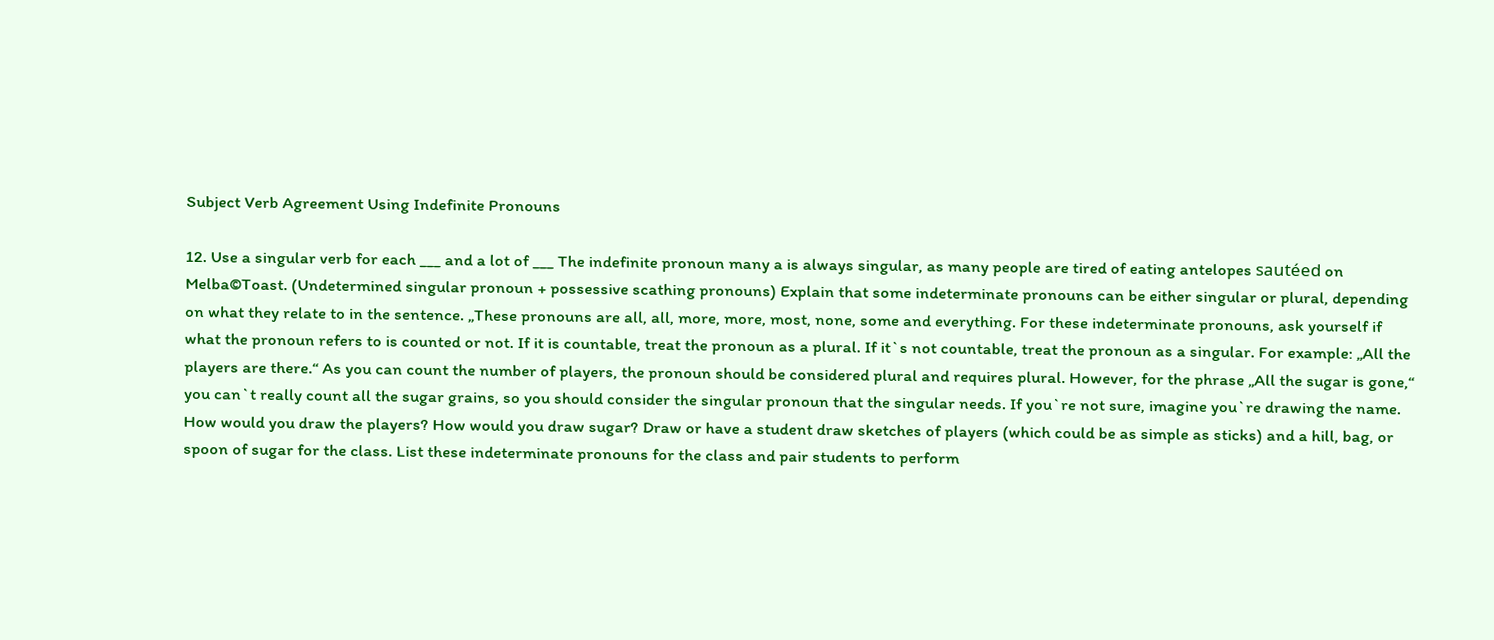Subject Verb Agreement Using Indefinite Pronouns

12. Use a singular verb for each ___ and a lot of ___ The indefinite pronoun many a is always singular, as many people are tired of eating antelopes sautéed on Melba©Toast. (Undetermined singular pronoun + possessive scathing pronouns) Explain that some indeterminate pronouns can be either singular or plural, depending on what they relate to in the sentence. „These pronouns are all, all, more, more, most, none, some and everything. For these indeterminate pronouns, ask yourself if what the pronoun refers to is counted or not. If it is countable, treat the pronoun as a plural. If it`s not countable, treat the pronoun as a singular. For example: „All the players are there.“ As you can count the number of players, the pronoun should be considered plural and requires plural. However, for the phrase „All the sugar is gone,“ you can`t really count all the sugar grains, so you should consider the singular pronoun that the singular needs. If you`re not sure, imagine you`re drawing the name. How would you draw the players? How would you draw sugar? Draw or have a student draw sketches of players (which could be as simple as sticks) and a hill, bag, or spoon of sugar for the class. List these indeterminate pronouns for the class and pair students to perform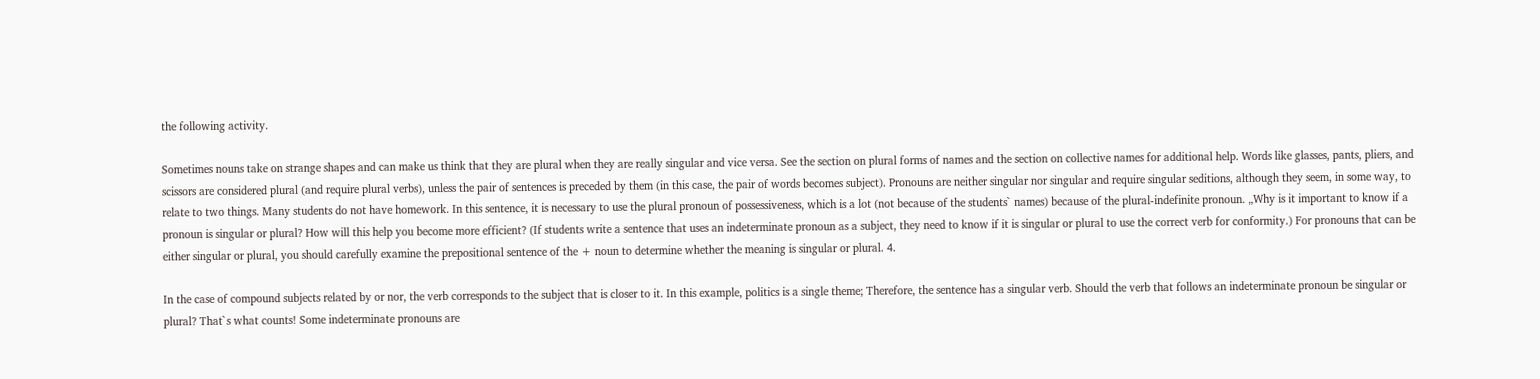the following activity.

Sometimes nouns take on strange shapes and can make us think that they are plural when they are really singular and vice versa. See the section on plural forms of names and the section on collective names for additional help. Words like glasses, pants, pliers, and scissors are considered plural (and require plural verbs), unless the pair of sentences is preceded by them (in this case, the pair of words becomes subject). Pronouns are neither singular nor singular and require singular seditions, although they seem, in some way, to relate to two things. Many students do not have homework. In this sentence, it is necessary to use the plural pronoun of possessiveness, which is a lot (not because of the students` names) because of the plural-indefinite pronoun. „Why is it important to know if a pronoun is singular or plural? How will this help you become more efficient? (If students write a sentence that uses an indeterminate pronoun as a subject, they need to know if it is singular or plural to use the correct verb for conformity.) For pronouns that can be either singular or plural, you should carefully examine the prepositional sentence of the + noun to determine whether the meaning is singular or plural. 4.

In the case of compound subjects related by or nor, the verb corresponds to the subject that is closer to it. In this example, politics is a single theme; Therefore, the sentence has a singular verb. Should the verb that follows an indeterminate pronoun be singular or plural? That`s what counts! Some indeterminate pronouns are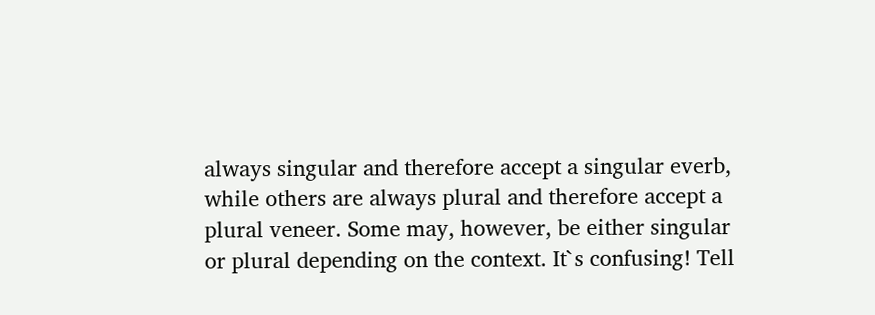always singular and therefore accept a singular everb, while others are always plural and therefore accept a plural veneer. Some may, however, be either singular or plural depending on the context. It`s confusing! Tell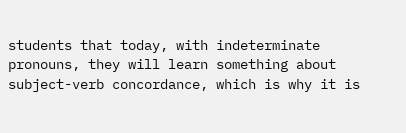students that today, with indeterminate pronouns, they will learn something about subject-verb concordance, which is why it is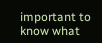important to know what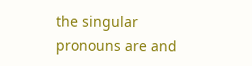the singular pronouns are and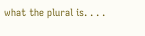what the plural is. . . .